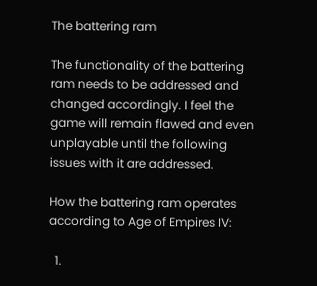The battering ram

The functionality of the battering ram needs to be addressed and changed accordingly. I feel the game will remain flawed and even unplayable until the following issues with it are addressed.

How the battering ram operates according to Age of Empires IV:

  1.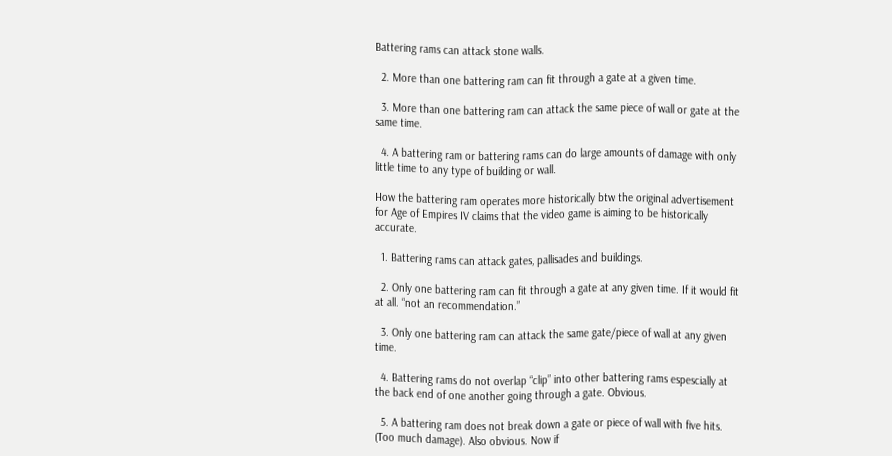Battering rams can attack stone walls.

  2. More than one battering ram can fit through a gate at a given time.

  3. More than one battering ram can attack the same piece of wall or gate at the same time.

  4. A battering ram or battering rams can do large amounts of damage with only little time to any type of building or wall.

How the battering ram operates more historically btw the original advertisement for Age of Empires IV claims that the video game is aiming to be historically accurate.

  1. Battering rams can attack gates, pallisades and buildings.

  2. Only one battering ram can fit through a gate at any given time. If it would fit at all. “not an recommendation.”

  3. Only one battering ram can attack the same gate/piece of wall at any given time.

  4. Battering rams do not overlap “clip” into other battering rams espescially at the back end of one another going through a gate. Obvious.

  5. A battering ram does not break down a gate or piece of wall with five hits. (Too much damage). Also obvious. Now if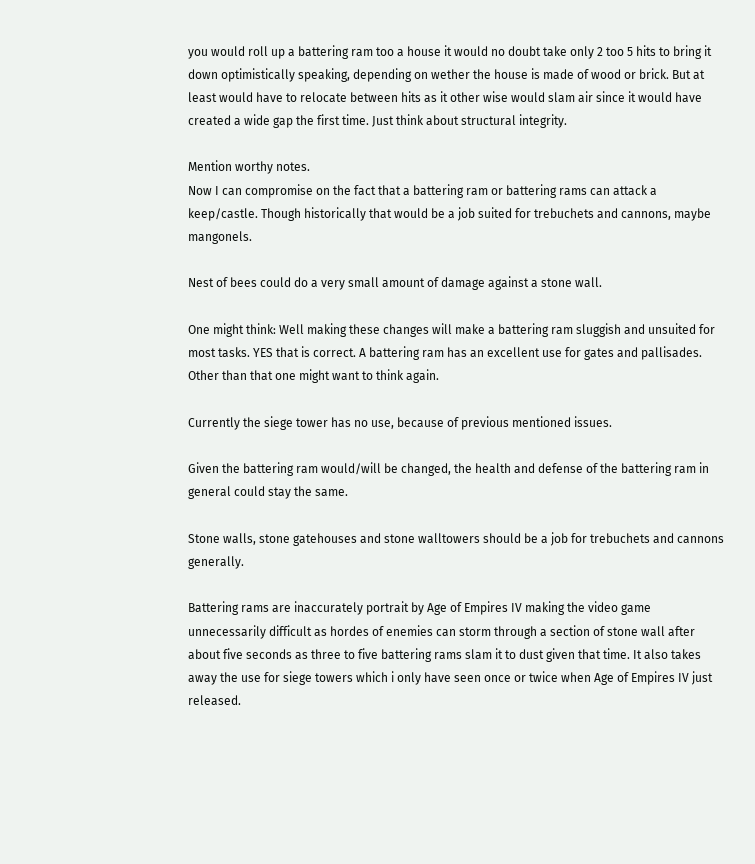you would roll up a battering ram too a house it would no doubt take only 2 too 5 hits to bring it down optimistically speaking, depending on wether the house is made of wood or brick. But at least would have to relocate between hits as it other wise would slam air since it would have created a wide gap the first time. Just think about structural integrity.

Mention worthy notes.
Now I can compromise on the fact that a battering ram or battering rams can attack a keep/castle. Though historically that would be a job suited for trebuchets and cannons, maybe mangonels.

Nest of bees could do a very small amount of damage against a stone wall.

One might think: Well making these changes will make a battering ram sluggish and unsuited for most tasks. YES that is correct. A battering ram has an excellent use for gates and pallisades. Other than that one might want to think again.

Currently the siege tower has no use, because of previous mentioned issues.

Given the battering ram would/will be changed, the health and defense of the battering ram in general could stay the same.

Stone walls, stone gatehouses and stone walltowers should be a job for trebuchets and cannons generally.

Battering rams are inaccurately portrait by Age of Empires IV making the video game unnecessarily difficult as hordes of enemies can storm through a section of stone wall after about five seconds as three to five battering rams slam it to dust given that time. It also takes away the use for siege towers which i only have seen once or twice when Age of Empires IV just released.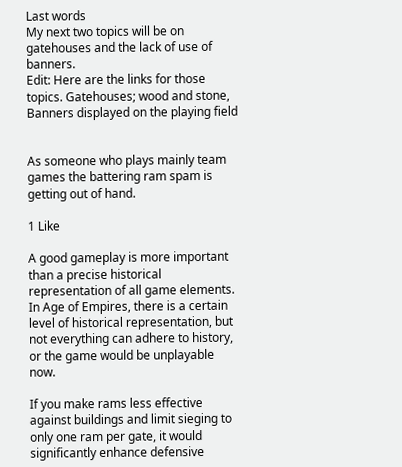Last words
My next two topics will be on gatehouses and the lack of use of banners.
Edit: Here are the links for those topics. Gatehouses; wood and stone, Banners displayed on the playing field


As someone who plays mainly team games the battering ram spam is getting out of hand.

1 Like

A good gameplay is more important than a precise historical representation of all game elements. In Age of Empires, there is a certain level of historical representation, but not everything can adhere to history, or the game would be unplayable now.

If you make rams less effective against buildings and limit sieging to only one ram per gate, it would significantly enhance defensive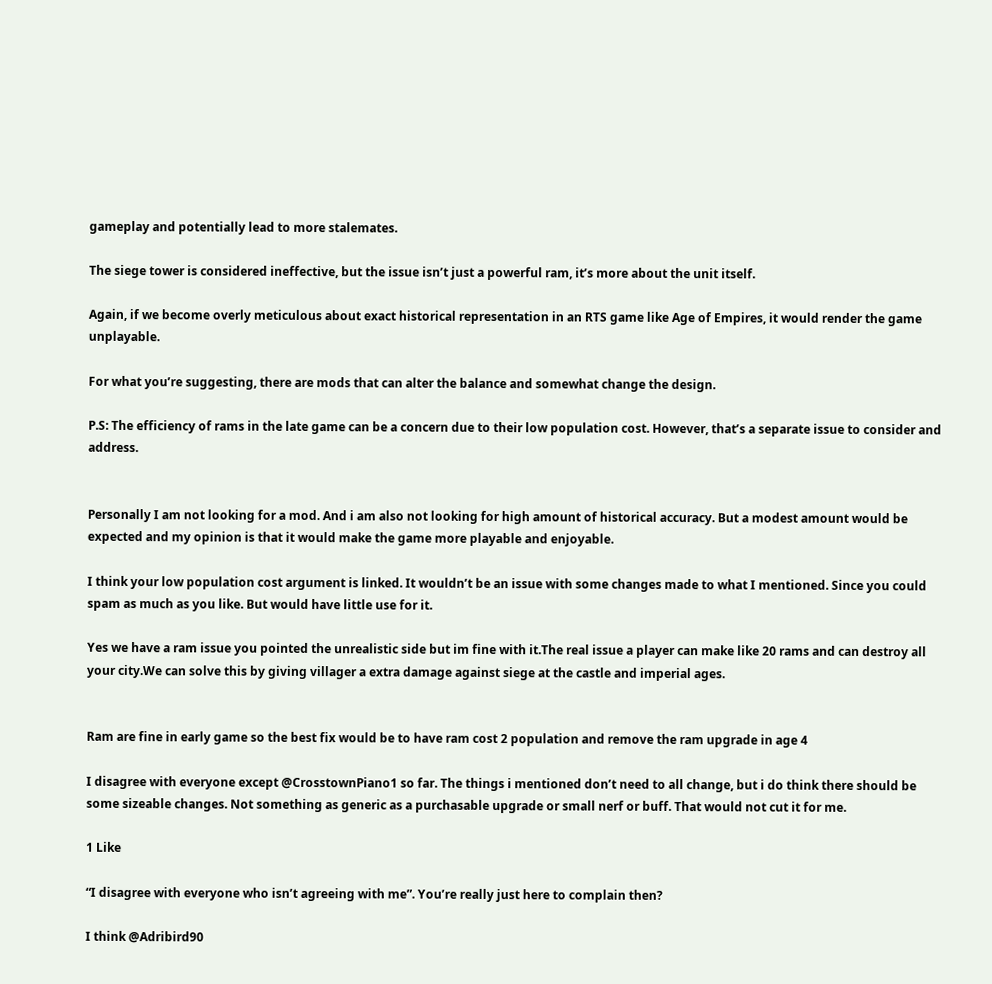gameplay and potentially lead to more stalemates.

The siege tower is considered ineffective, but the issue isn’t just a powerful ram, it’s more about the unit itself.

Again, if we become overly meticulous about exact historical representation in an RTS game like Age of Empires, it would render the game unplayable.

For what you’re suggesting, there are mods that can alter the balance and somewhat change the design.

P.S: The efficiency of rams in the late game can be a concern due to their low population cost. However, that’s a separate issue to consider and address.


Personally I am not looking for a mod. And i am also not looking for high amount of historical accuracy. But a modest amount would be expected and my opinion is that it would make the game more playable and enjoyable.

I think your low population cost argument is linked. It wouldn’t be an issue with some changes made to what I mentioned. Since you could spam as much as you like. But would have little use for it.

Yes we have a ram issue you pointed the unrealistic side but im fine with it.The real issue a player can make like 20 rams and can destroy all your city.We can solve this by giving villager a extra damage against siege at the castle and imperial ages.


Ram are fine in early game so the best fix would be to have ram cost 2 population and remove the ram upgrade in age 4

I disagree with everyone except @CrosstownPiano1 so far. The things i mentioned don’t need to all change, but i do think there should be some sizeable changes. Not something as generic as a purchasable upgrade or small nerf or buff. That would not cut it for me.

1 Like

“I disagree with everyone who isn’t agreeing with me”. You’re really just here to complain then?

I think @Adribird90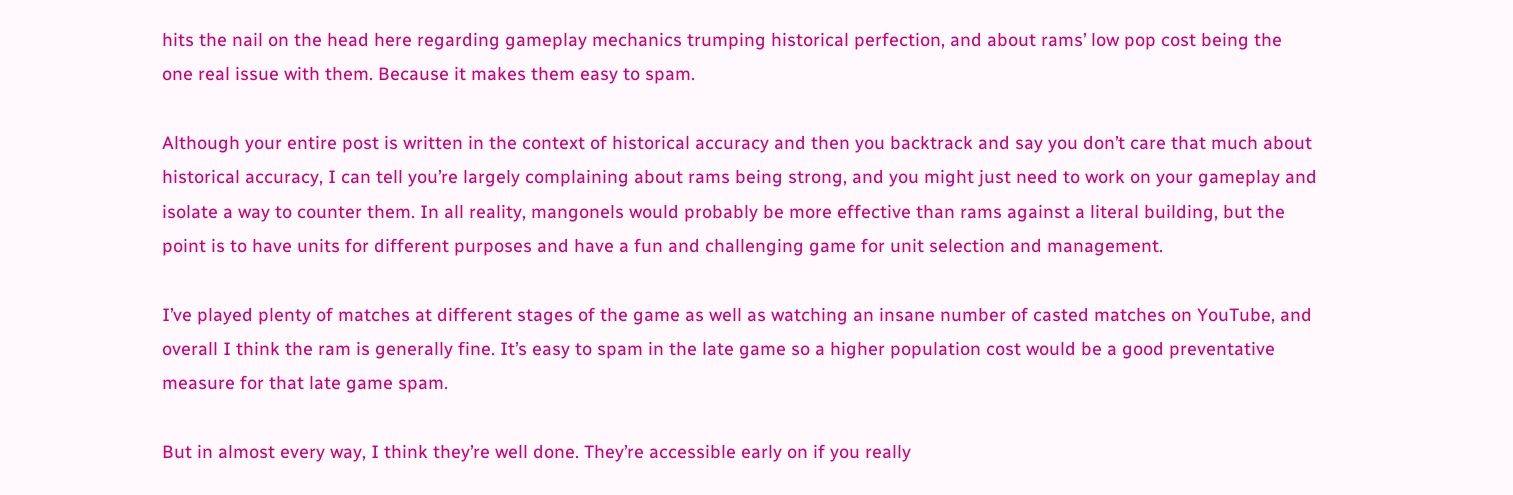hits the nail on the head here regarding gameplay mechanics trumping historical perfection, and about rams’ low pop cost being the one real issue with them. Because it makes them easy to spam.

Although your entire post is written in the context of historical accuracy and then you backtrack and say you don’t care that much about historical accuracy, I can tell you’re largely complaining about rams being strong, and you might just need to work on your gameplay and isolate a way to counter them. In all reality, mangonels would probably be more effective than rams against a literal building, but the point is to have units for different purposes and have a fun and challenging game for unit selection and management.

I’ve played plenty of matches at different stages of the game as well as watching an insane number of casted matches on YouTube, and overall I think the ram is generally fine. It’s easy to spam in the late game so a higher population cost would be a good preventative measure for that late game spam.

But in almost every way, I think they’re well done. They’re accessible early on if you really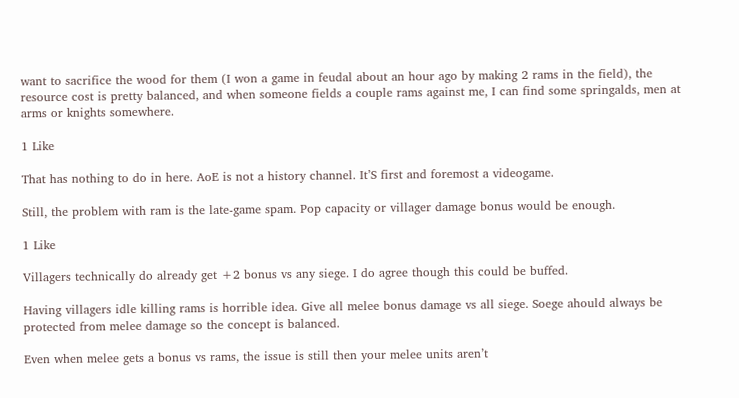want to sacrifice the wood for them (I won a game in feudal about an hour ago by making 2 rams in the field), the resource cost is pretty balanced, and when someone fields a couple rams against me, I can find some springalds, men at arms or knights somewhere.

1 Like

That has nothing to do in here. AoE is not a history channel. It’S first and foremost a videogame.

Still, the problem with ram is the late-game spam. Pop capacity or villager damage bonus would be enough.

1 Like

Villagers technically do already get +2 bonus vs any siege. I do agree though this could be buffed.

Having villagers idle killing rams is horrible idea. Give all melee bonus damage vs all siege. Soege ahould always be protected from melee damage so the concept is balanced.

Even when melee gets a bonus vs rams, the issue is still then your melee units aren’t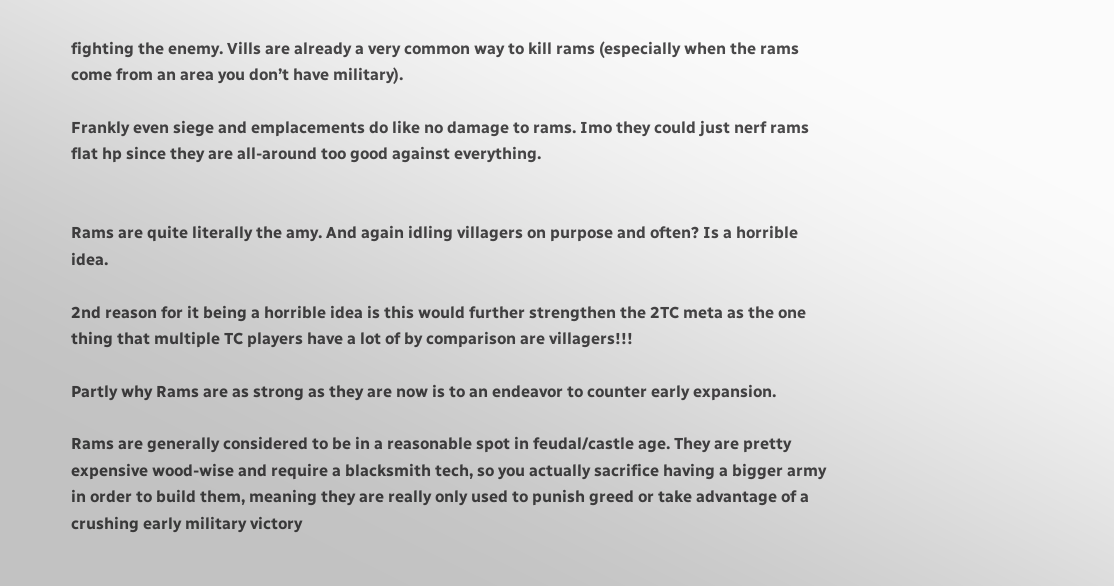fighting the enemy. Vills are already a very common way to kill rams (especially when the rams come from an area you don’t have military).

Frankly even siege and emplacements do like no damage to rams. Imo they could just nerf rams flat hp since they are all-around too good against everything.


Rams are quite literally the amy. And again idling villagers on purpose and often? Is a horrible idea.

2nd reason for it being a horrible idea is this would further strengthen the 2TC meta as the one thing that multiple TC players have a lot of by comparison are villagers!!!

Partly why Rams are as strong as they are now is to an endeavor to counter early expansion.

Rams are generally considered to be in a reasonable spot in feudal/castle age. They are pretty expensive wood-wise and require a blacksmith tech, so you actually sacrifice having a bigger army in order to build them, meaning they are really only used to punish greed or take advantage of a crushing early military victory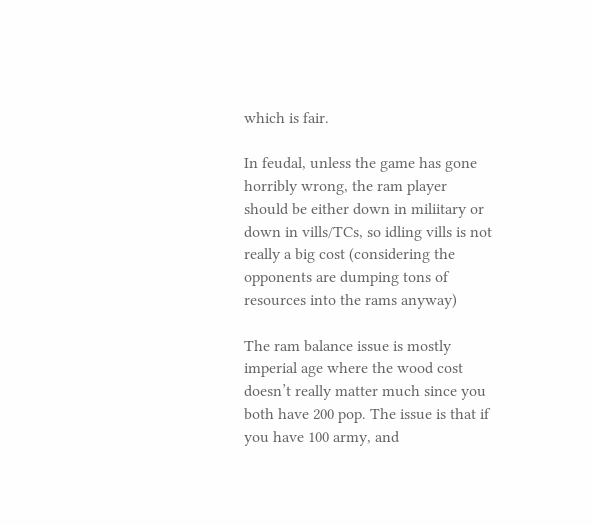which is fair.

In feudal, unless the game has gone horribly wrong, the ram player should be either down in miliitary or down in vills/TCs, so idling vills is not really a big cost (considering the opponents are dumping tons of resources into the rams anyway)

The ram balance issue is mostly imperial age where the wood cost doesn’t really matter much since you both have 200 pop. The issue is that if you have 100 army, and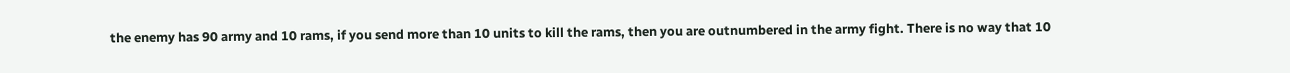the enemy has 90 army and 10 rams, if you send more than 10 units to kill the rams, then you are outnumbered in the army fight. There is no way that 10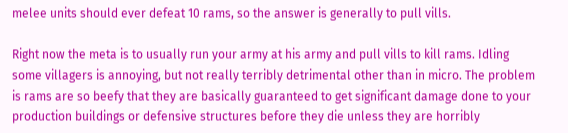melee units should ever defeat 10 rams, so the answer is generally to pull vills.

Right now the meta is to usually run your army at his army and pull vills to kill rams. Idling some villagers is annoying, but not really terribly detrimental other than in micro. The problem is rams are so beefy that they are basically guaranteed to get significant damage done to your production buildings or defensive structures before they die unless they are horribly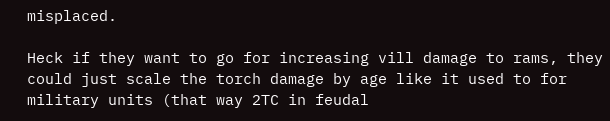misplaced.

Heck if they want to go for increasing vill damage to rams, they could just scale the torch damage by age like it used to for military units (that way 2TC in feudal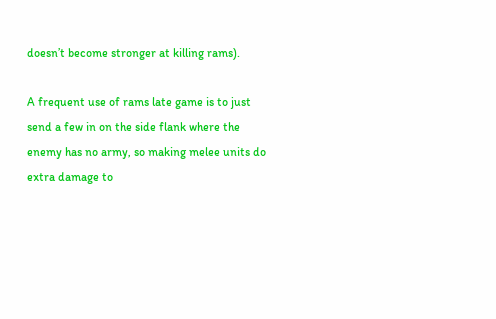doesn’t become stronger at killing rams).

A frequent use of rams late game is to just send a few in on the side flank where the enemy has no army, so making melee units do extra damage to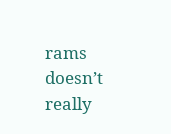rams doesn’t really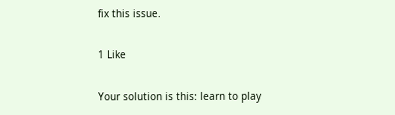fix this issue.

1 Like

Your solution is this: learn to play